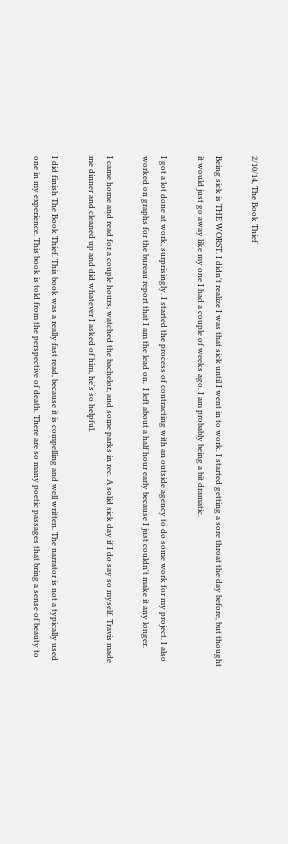2/10/14, The Book Thief

Being sick is THE WORST. I didn't realize I was that sick until I went in to work. I started getting a sore throat the day before, but thought it would just go away like my one I had a couple of weeks ago. I am probably being a bit dramatic.

I got a lot done at work, surprisingly. I started the process of contracting with an outside agency to do some work for my project. I also worked on graphs for the bureau report that I am the lead on.  I left about a half hour early because I just couldn't make it any longer.

I came home and read for a couple hours, watched the bachelor, and some parks in rec. A solid sick day if I do say so myself. Travis made me dinner and cleaned up and did whatever I asked of him, he's so helpful.

I did finish The Book Thief. This book was a really fast read, because it is compelling and well written. The narrator is not a typically used one in my experience. This book is told from the perspective of death. There are so many poetic passages that bring a sense of beauty to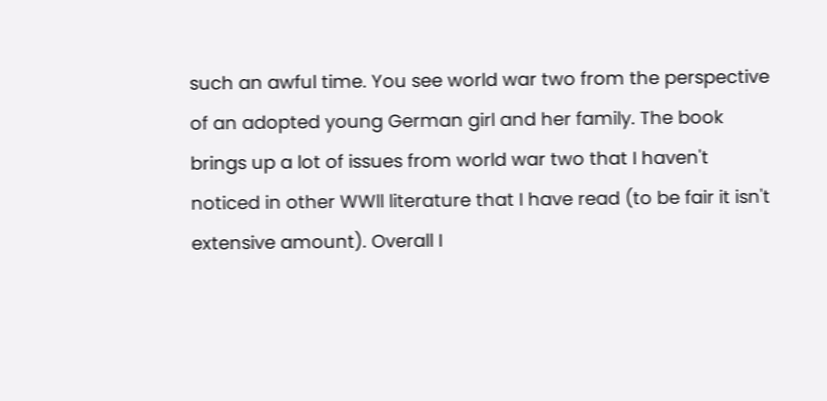such an awful time. You see world war two from the perspective of an adopted young German girl and her family. The book brings up a lot of issues from world war two that I haven't noticed in other WWll literature that I have read (to be fair it isn't extensive amount). Overall I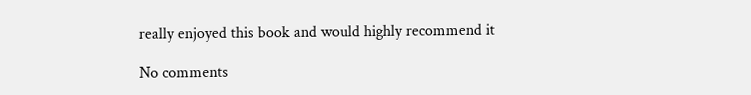really enjoyed this book and would highly recommend it

No comments